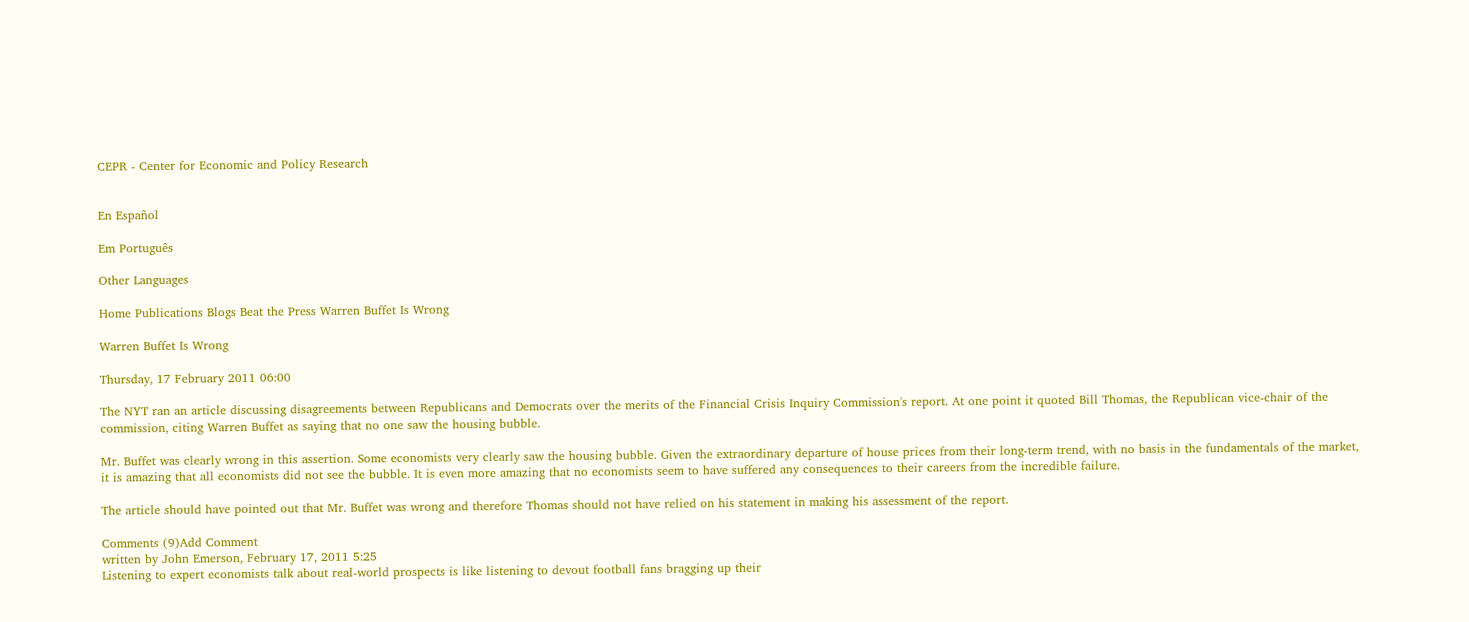CEPR - Center for Economic and Policy Research


En Español

Em Português

Other Languages

Home Publications Blogs Beat the Press Warren Buffet Is Wrong

Warren Buffet Is Wrong

Thursday, 17 February 2011 06:00

The NYT ran an article discussing disagreements between Republicans and Democrats over the merits of the Financial Crisis Inquiry Commission's report. At one point it quoted Bill Thomas, the Republican vice-chair of the commission, citing Warren Buffet as saying that no one saw the housing bubble.

Mr. Buffet was clearly wrong in this assertion. Some economists very clearly saw the housing bubble. Given the extraordinary departure of house prices from their long-term trend, with no basis in the fundamentals of the market, it is amazing that all economists did not see the bubble. It is even more amazing that no economists seem to have suffered any consequences to their careers from the incredible failure.

The article should have pointed out that Mr. Buffet was wrong and therefore Thomas should not have relied on his statement in making his assessment of the report.

Comments (9)Add Comment
written by John Emerson, February 17, 2011 5:25
Listening to expert economists talk about real-world prospects is like listening to devout football fans bragging up their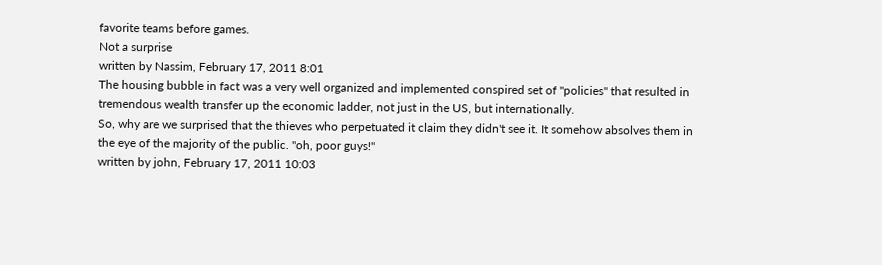favorite teams before games.
Not a surprise
written by Nassim, February 17, 2011 8:01
The housing bubble in fact was a very well organized and implemented conspired set of "policies" that resulted in tremendous wealth transfer up the economic ladder, not just in the US, but internationally.
So, why are we surprised that the thieves who perpetuated it claim they didn't see it. It somehow absolves them in the eye of the majority of the public. "oh, poor guys!"
written by john, February 17, 2011 10:03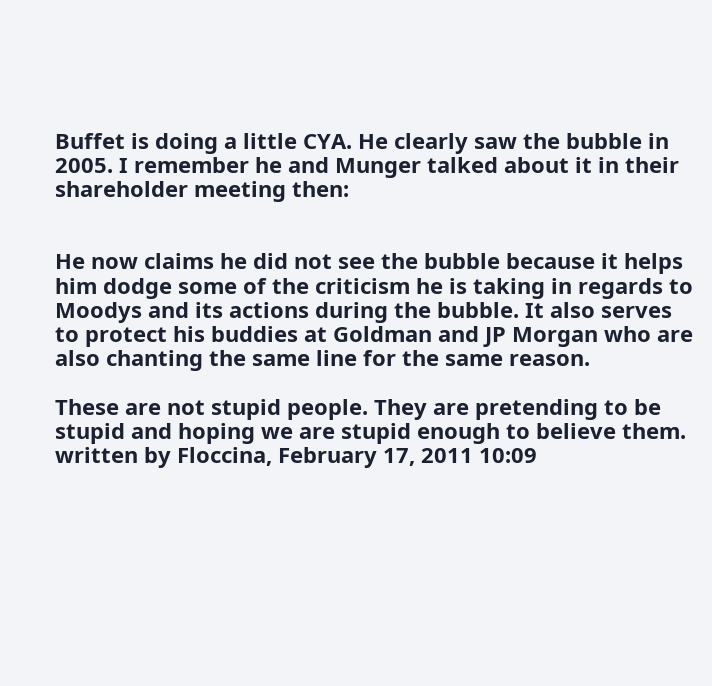Buffet is doing a little CYA. He clearly saw the bubble in 2005. I remember he and Munger talked about it in their shareholder meeting then:


He now claims he did not see the bubble because it helps him dodge some of the criticism he is taking in regards to Moodys and its actions during the bubble. It also serves to protect his buddies at Goldman and JP Morgan who are also chanting the same line for the same reason.

These are not stupid people. They are pretending to be stupid and hoping we are stupid enough to believe them.
written by Floccina, February 17, 2011 10:09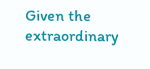Given the extraordinary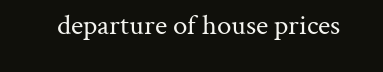departure of house prices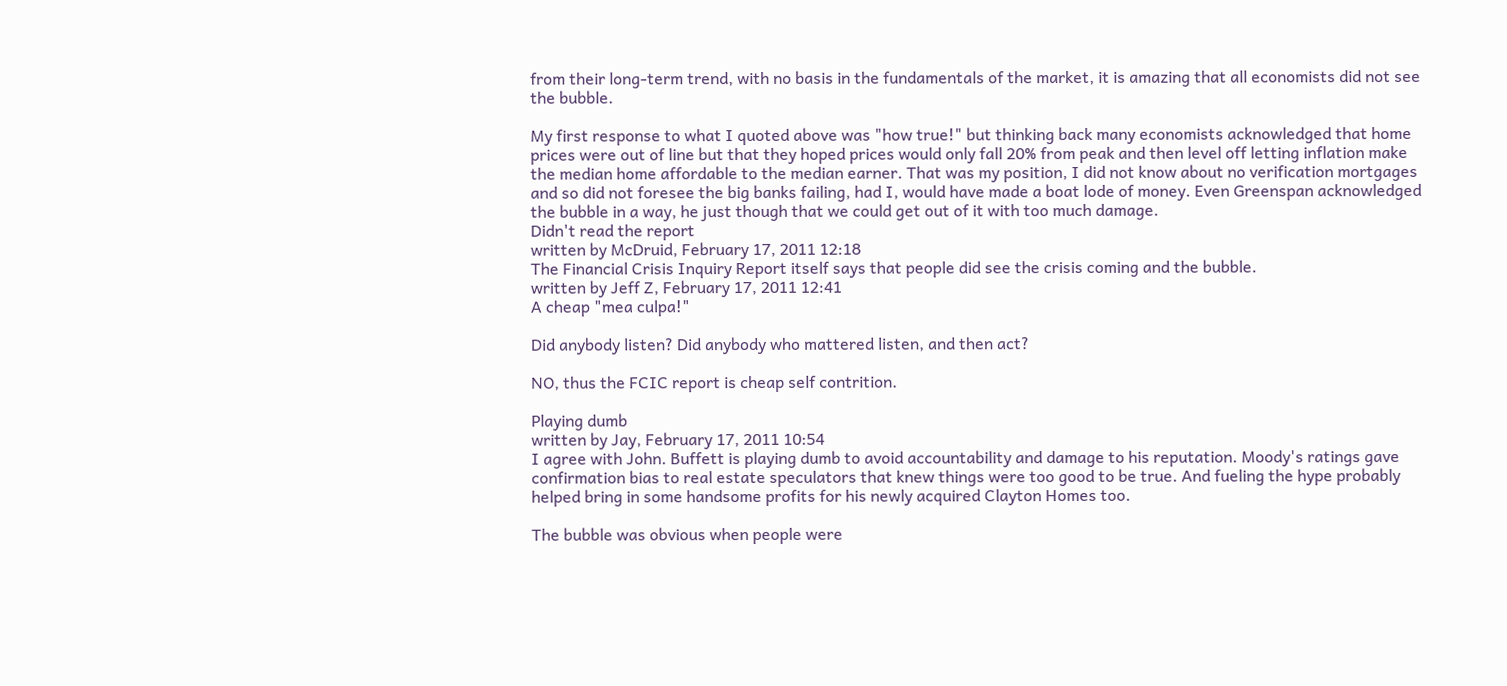from their long-term trend, with no basis in the fundamentals of the market, it is amazing that all economists did not see the bubble.

My first response to what I quoted above was "how true!" but thinking back many economists acknowledged that home prices were out of line but that they hoped prices would only fall 20% from peak and then level off letting inflation make the median home affordable to the median earner. That was my position, I did not know about no verification mortgages and so did not foresee the big banks failing, had I, would have made a boat lode of money. Even Greenspan acknowledged the bubble in a way, he just though that we could get out of it with too much damage.
Didn't read the report
written by McDruid, February 17, 2011 12:18
The Financial Crisis Inquiry Report itself says that people did see the crisis coming and the bubble.
written by Jeff Z, February 17, 2011 12:41
A cheap "mea culpa!"

Did anybody listen? Did anybody who mattered listen, and then act?

NO, thus the FCIC report is cheap self contrition.

Playing dumb
written by Jay, February 17, 2011 10:54
I agree with John. Buffett is playing dumb to avoid accountability and damage to his reputation. Moody's ratings gave confirmation bias to real estate speculators that knew things were too good to be true. And fueling the hype probably helped bring in some handsome profits for his newly acquired Clayton Homes too.

The bubble was obvious when people were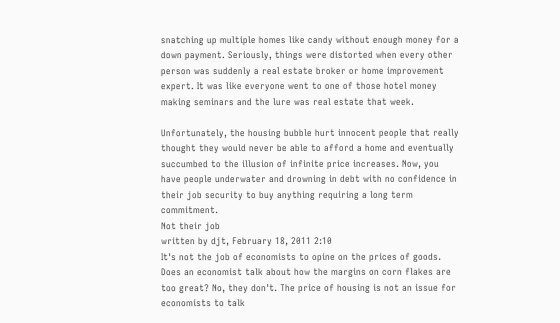snatching up multiple homes like candy without enough money for a down payment. Seriously, things were distorted when every other person was suddenly a real estate broker or home improvement expert. It was like everyone went to one of those hotel money making seminars and the lure was real estate that week.

Unfortunately, the housing bubble hurt innocent people that really thought they would never be able to afford a home and eventually succumbed to the illusion of infinite price increases. Now, you have people underwater and drowning in debt with no confidence in their job security to buy anything requiring a long term commitment.
Not their job
written by djt, February 18, 2011 2:10
It's not the job of economists to opine on the prices of goods. Does an economist talk about how the margins on corn flakes are too great? No, they don't. The price of housing is not an issue for economists to talk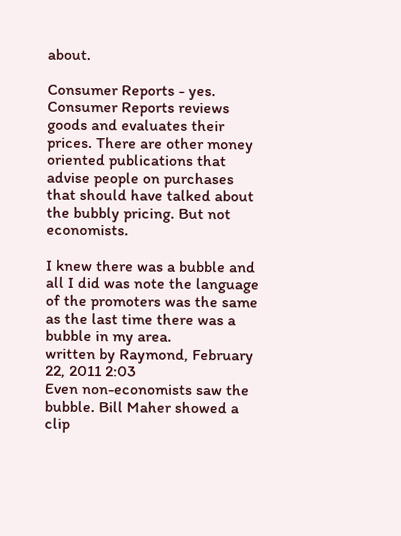about.

Consumer Reports - yes. Consumer Reports reviews goods and evaluates their prices. There are other money oriented publications that advise people on purchases that should have talked about the bubbly pricing. But not economists.

I knew there was a bubble and all I did was note the language of the promoters was the same as the last time there was a bubble in my area.
written by Raymond, February 22, 2011 2:03
Even non-economists saw the bubble. Bill Maher showed a clip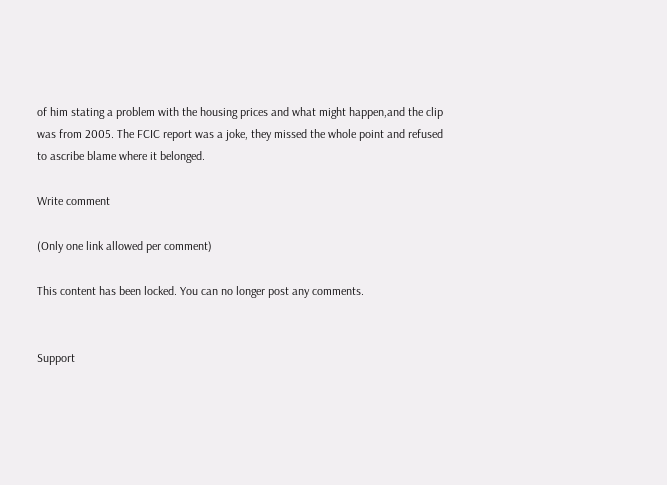of him stating a problem with the housing prices and what might happen,and the clip was from 2005. The FCIC report was a joke, they missed the whole point and refused to ascribe blame where it belonged.

Write comment

(Only one link allowed per comment)

This content has been locked. You can no longer post any comments.


Support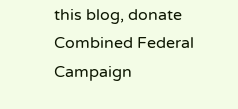this blog, donate
Combined Federal Campaign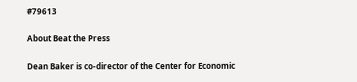#79613

About Beat the Press

Dean Baker is co-director of the Center for Economic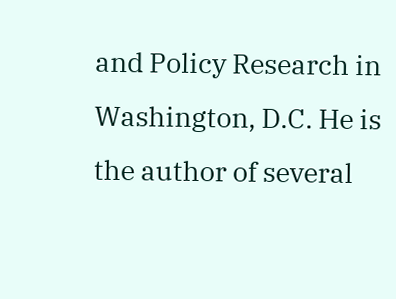and Policy Research in Washington, D.C. He is the author of several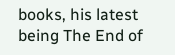books, his latest being The End of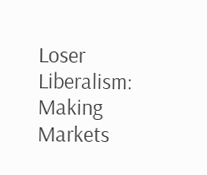Loser Liberalism: Making Markets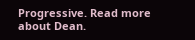Progressive. Read more about Dean.